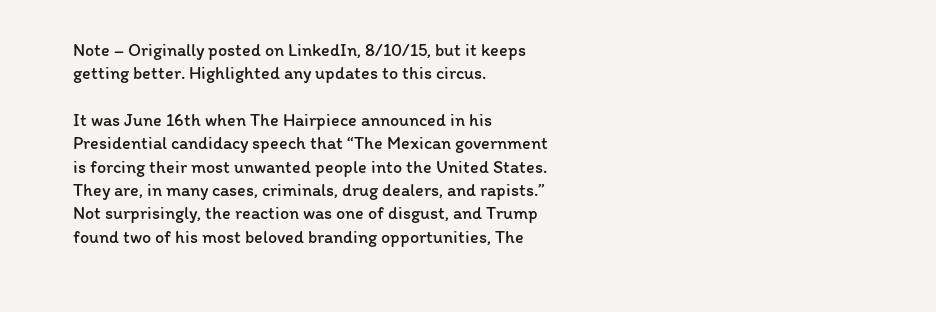Note – Originally posted on LinkedIn, 8/10/15, but it keeps getting better. Highlighted any updates to this circus.

It was June 16th when The Hairpiece announced in his Presidential candidacy speech that “The Mexican government is forcing their most unwanted people into the United States. They are, in many cases, criminals, drug dealers, and rapists.” Not surprisingly, the reaction was one of disgust, and Trump found two of his most beloved branding opportunities, The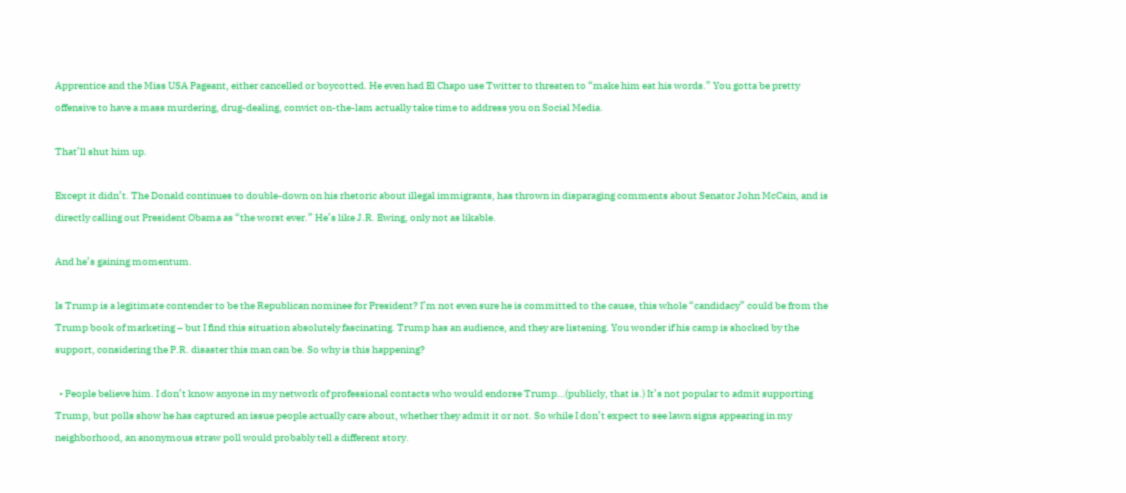Apprentice and the Miss USA Pageant, either cancelled or boycotted. He even had El Chapo use Twitter to threaten to “make him eat his words.” You gotta be pretty offensive to have a mass murdering, drug-dealing, convict on-the-lam actually take time to address you on Social Media.

That’ll shut him up.

Except it didn’t. The Donald continues to double-down on his rhetoric about illegal immigrants, has thrown in disparaging comments about Senator John McCain, and is directly calling out President Obama as “the worst ever.” He’s like J.R. Ewing, only not as likable.

And he’s gaining momentum.

Is Trump is a legitimate contender to be the Republican nominee for President? I’m not even sure he is committed to the cause, this whole “candidacy” could be from the Trump book of marketing – but I find this situation absolutely fascinating. Trump has an audience, and they are listening. You wonder if his camp is shocked by the support, considering the P.R. disaster this man can be. So why is this happening?

  • People believe him. I don’t know anyone in my network of professional contacts who would endorse Trump…(publicly, that is.) It’s not popular to admit supporting Trump, but polls show he has captured an issue people actually care about, whether they admit it or not. So while I don’t expect to see lawn signs appearing in my neighborhood, an anonymous straw poll would probably tell a different story.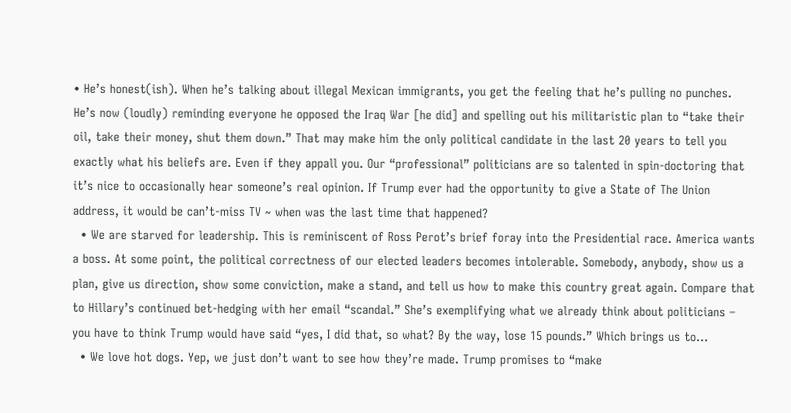• He’s honest(ish). When he’s talking about illegal Mexican immigrants, you get the feeling that he’s pulling no punches. He’s now (loudly) reminding everyone he opposed the Iraq War [he did] and spelling out his militaristic plan to “take their oil, take their money, shut them down.” That may make him the only political candidate in the last 20 years to tell you exactly what his beliefs are. Even if they appall you. Our “professional” politicians are so talented in spin-doctoring that it’s nice to occasionally hear someone’s real opinion. If Trump ever had the opportunity to give a State of The Union address, it would be can’t-miss TV ~ when was the last time that happened?
  • We are starved for leadership. This is reminiscent of Ross Perot’s brief foray into the Presidential race. America wants a boss. At some point, the political correctness of our elected leaders becomes intolerable. Somebody, anybody, show us a plan, give us direction, show some conviction, make a stand, and tell us how to make this country great again. Compare that to Hillary’s continued bet-hedging with her email “scandal.” She’s exemplifying what we already think about politicians – you have to think Trump would have said “yes, I did that, so what? By the way, lose 15 pounds.” Which brings us to…
  • We love hot dogs. Yep, we just don’t want to see how they’re made. Trump promises to “make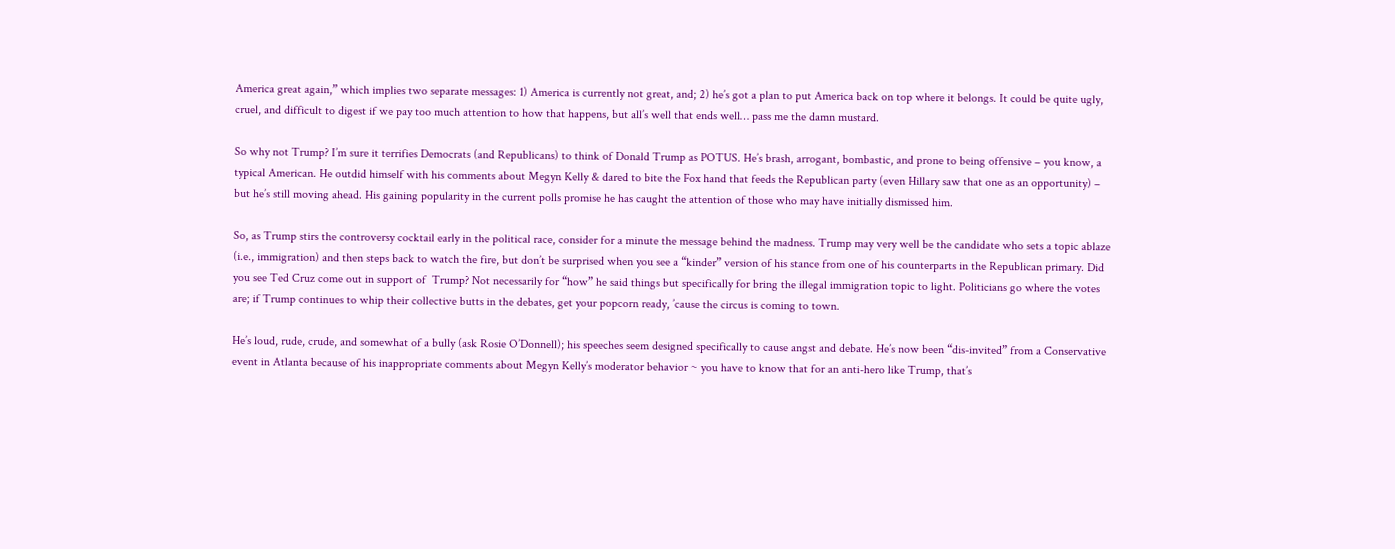America great again,” which implies two separate messages: 1) America is currently not great, and; 2) he’s got a plan to put America back on top where it belongs. It could be quite ugly, cruel, and difficult to digest if we pay too much attention to how that happens, but all’s well that ends well… pass me the damn mustard.

So why not Trump? I’m sure it terrifies Democrats (and Republicans) to think of Donald Trump as POTUS. He’s brash, arrogant, bombastic, and prone to being offensive – you know, a typical American. He outdid himself with his comments about Megyn Kelly & dared to bite the Fox hand that feeds the Republican party (even Hillary saw that one as an opportunity) – but he’s still moving ahead. His gaining popularity in the current polls promise he has caught the attention of those who may have initially dismissed him.

So, as Trump stirs the controversy cocktail early in the political race, consider for a minute the message behind the madness. Trump may very well be the candidate who sets a topic ablaze (i.e., immigration) and then steps back to watch the fire, but don’t be surprised when you see a “kinder” version of his stance from one of his counterparts in the Republican primary. Did you see Ted Cruz come out in support of  Trump? Not necessarily for “how” he said things but specifically for bring the illegal immigration topic to light. Politicians go where the votes are; if Trump continues to whip their collective butts in the debates, get your popcorn ready, ’cause the circus is coming to town.

He’s loud, rude, crude, and somewhat of a bully (ask Rosie O’Donnell); his speeches seem designed specifically to cause angst and debate. He’s now been “dis-invited” from a Conservative event in Atlanta because of his inappropriate comments about Megyn Kelly’s moderator behavior ~ you have to know that for an anti-hero like Trump, that’s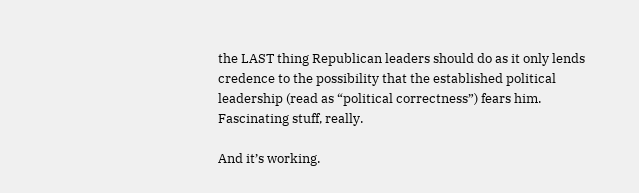the LAST thing Republican leaders should do as it only lends credence to the possibility that the established political leadership (read as “political correctness”) fears him. Fascinating stuff, really.

And it’s working.